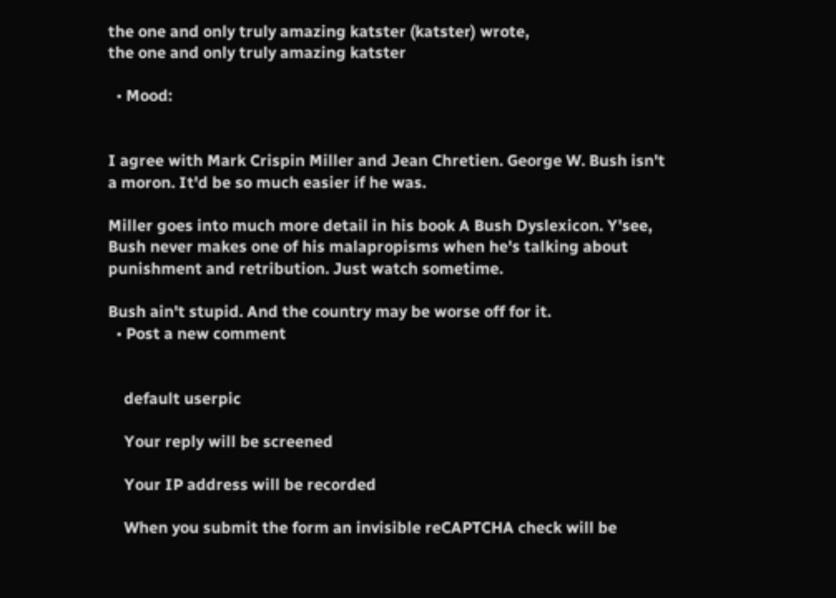the one and only truly amazing katster (katster) wrote,
the one and only truly amazing katster

  • Mood:


I agree with Mark Crispin Miller and Jean Chretien. George W. Bush isn't a moron. It'd be so much easier if he was.

Miller goes into much more detail in his book A Bush Dyslexicon. Y'see, Bush never makes one of his malapropisms when he's talking about punishment and retribution. Just watch sometime.

Bush ain't stupid. And the country may be worse off for it.
  • Post a new comment


    default userpic

    Your reply will be screened

    Your IP address will be recorded

    When you submit the form an invisible reCAPTCHA check will be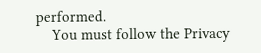performed.
    You must follow the Privacy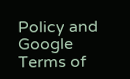Policy and Google Terms of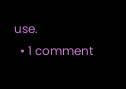use.
  • 1 comment